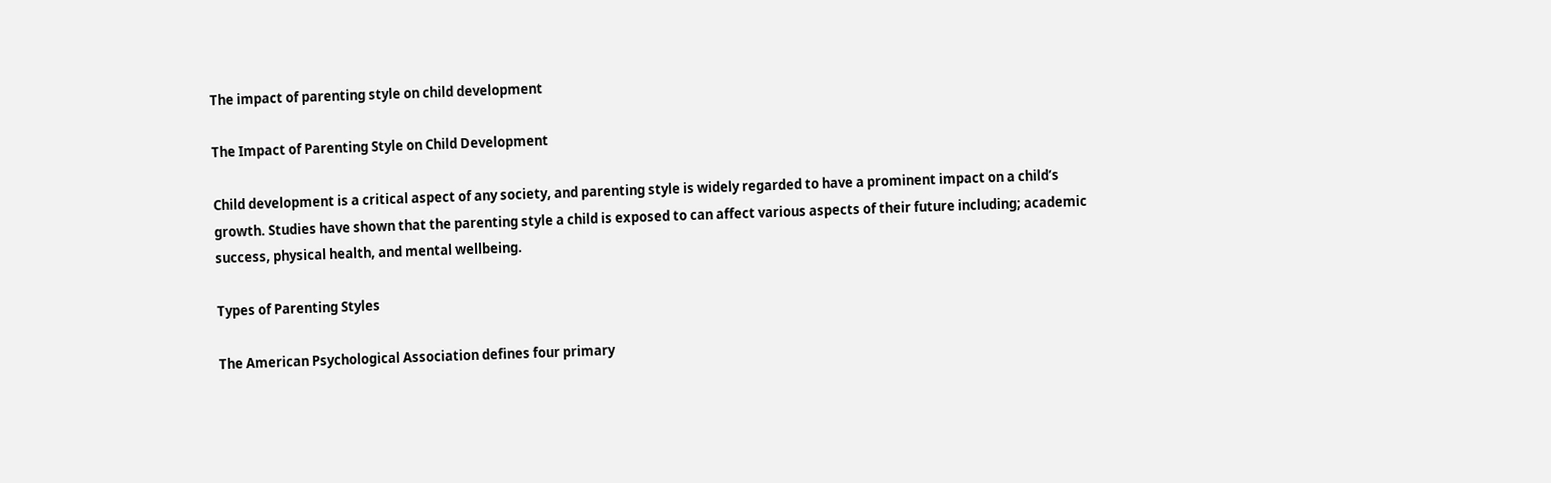The impact of parenting style on child development

The Impact of Parenting Style on Child Development

Child development is a critical aspect of any society, and parenting style is widely regarded to have a prominent impact on a child’s growth. Studies have shown that the parenting style a child is exposed to can affect various aspects of their future including; academic success, physical health, and mental wellbeing.

Types of Parenting Styles

The American Psychological Association defines four primary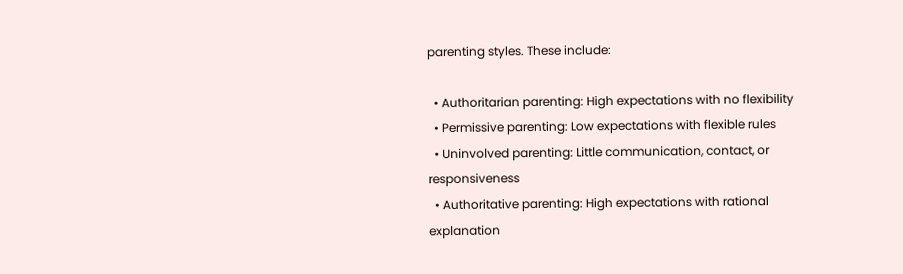parenting styles. These include:

  • Authoritarian parenting: High expectations with no flexibility
  • Permissive parenting: Low expectations with flexible rules
  • Uninvolved parenting: Little communication, contact, or responsiveness
  • Authoritative parenting: High expectations with rational explanation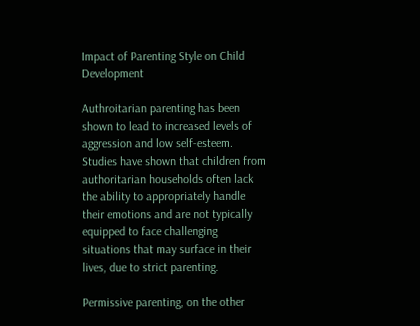Impact of Parenting Style on Child Development

Authroitarian parenting has been shown to lead to increased levels of aggression and low self-esteem. Studies have shown that children from authoritarian households often lack the ability to appropriately handle their emotions and are not typically equipped to face challenging situations that may surface in their lives, due to strict parenting.

Permissive parenting, on the other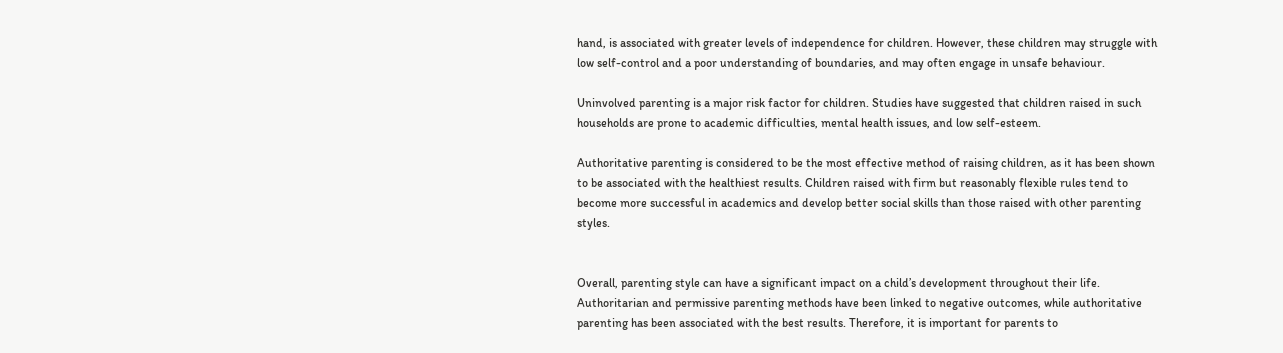hand, is associated with greater levels of independence for children. However, these children may struggle with low self-control and a poor understanding of boundaries, and may often engage in unsafe behaviour.

Uninvolved parenting is a major risk factor for children. Studies have suggested that children raised in such households are prone to academic difficulties, mental health issues, and low self-esteem.

Authoritative parenting is considered to be the most effective method of raising children, as it has been shown to be associated with the healthiest results. Children raised with firm but reasonably flexible rules tend to become more successful in academics and develop better social skills than those raised with other parenting styles.


Overall, parenting style can have a significant impact on a child’s development throughout their life. Authoritarian and permissive parenting methods have been linked to negative outcomes, while authoritative parenting has been associated with the best results. Therefore, it is important for parents to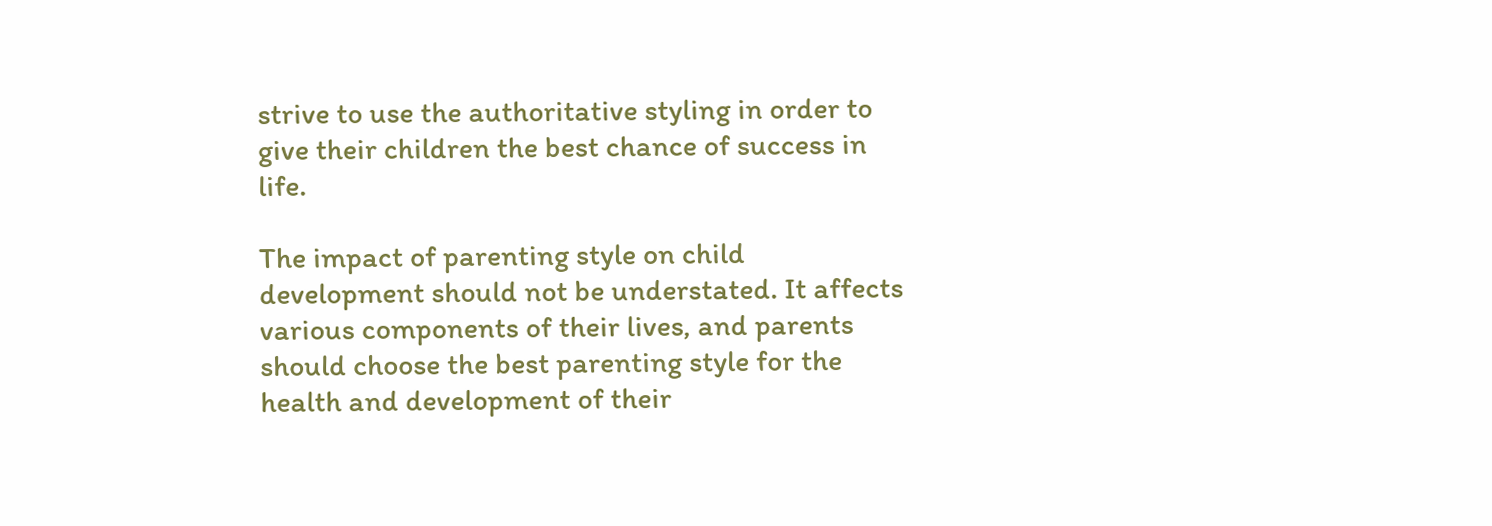strive to use the authoritative styling in order to give their children the best chance of success in life.

The impact of parenting style on child development should not be understated. It affects various components of their lives, and parents should choose the best parenting style for the health and development of their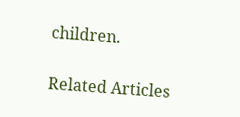children.

Related Articles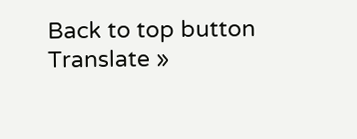Back to top button
Translate »